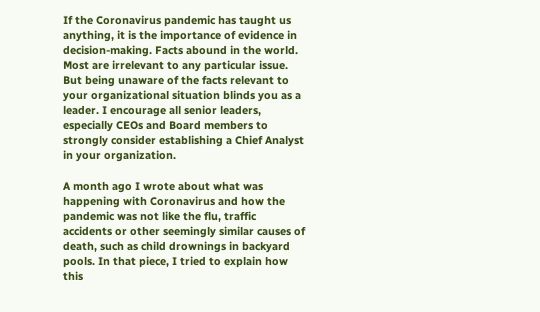If the Coronavirus pandemic has taught us anything, it is the importance of evidence in decision-making. Facts abound in the world. Most are irrelevant to any particular issue. But being unaware of the facts relevant to your organizational situation blinds you as a leader. I encourage all senior leaders, especially CEOs and Board members to strongly consider establishing a Chief Analyst in your organization.

A month ago I wrote about what was happening with Coronavirus and how the pandemic was not like the flu, traffic accidents or other seemingly similar causes of death, such as child drownings in backyard pools. In that piece, I tried to explain how this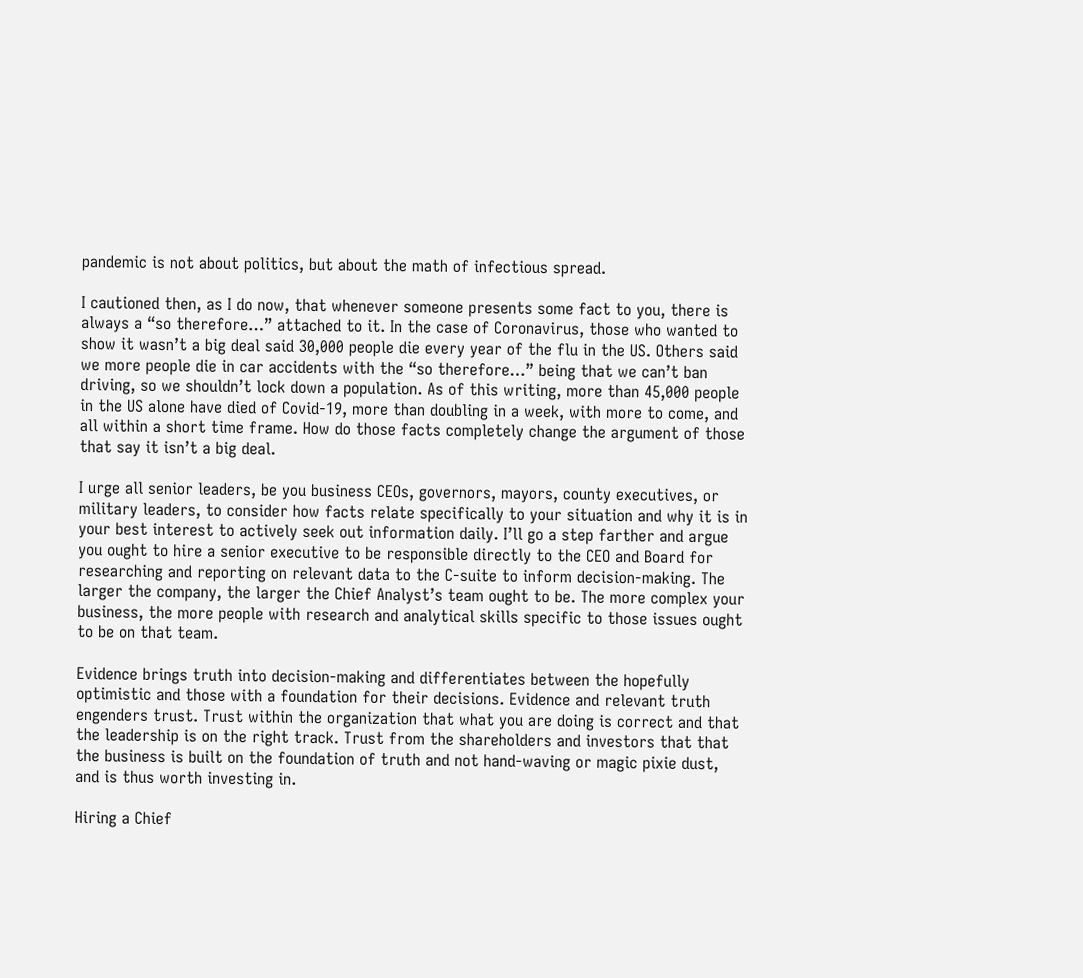pandemic is not about politics, but about the math of infectious spread.

I cautioned then, as I do now, that whenever someone presents some fact to you, there is always a “so therefore…” attached to it. In the case of Coronavirus, those who wanted to show it wasn’t a big deal said 30,000 people die every year of the flu in the US. Others said we more people die in car accidents with the “so therefore…” being that we can’t ban driving, so we shouldn’t lock down a population. As of this writing, more than 45,000 people in the US alone have died of Covid-19, more than doubling in a week, with more to come, and all within a short time frame. How do those facts completely change the argument of those that say it isn’t a big deal.

I urge all senior leaders, be you business CEOs, governors, mayors, county executives, or military leaders, to consider how facts relate specifically to your situation and why it is in your best interest to actively seek out information daily. I’ll go a step farther and argue you ought to hire a senior executive to be responsible directly to the CEO and Board for researching and reporting on relevant data to the C-suite to inform decision-making. The larger the company, the larger the Chief Analyst’s team ought to be. The more complex your business, the more people with research and analytical skills specific to those issues ought to be on that team.

Evidence brings truth into decision-making and differentiates between the hopefully optimistic and those with a foundation for their decisions. Evidence and relevant truth engenders trust. Trust within the organization that what you are doing is correct and that the leadership is on the right track. Trust from the shareholders and investors that that the business is built on the foundation of truth and not hand-waving or magic pixie dust, and is thus worth investing in.

Hiring a Chief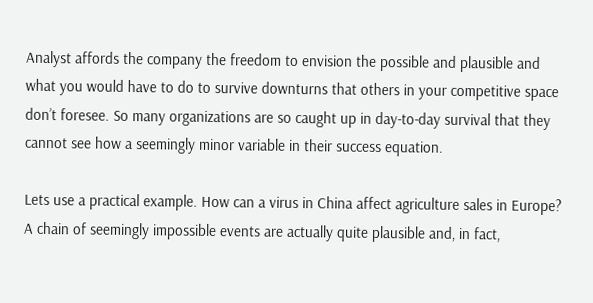Analyst affords the company the freedom to envision the possible and plausible and what you would have to do to survive downturns that others in your competitive space don’t foresee. So many organizations are so caught up in day-to-day survival that they cannot see how a seemingly minor variable in their success equation.

Lets use a practical example. How can a virus in China affect agriculture sales in Europe? A chain of seemingly impossible events are actually quite plausible and, in fact,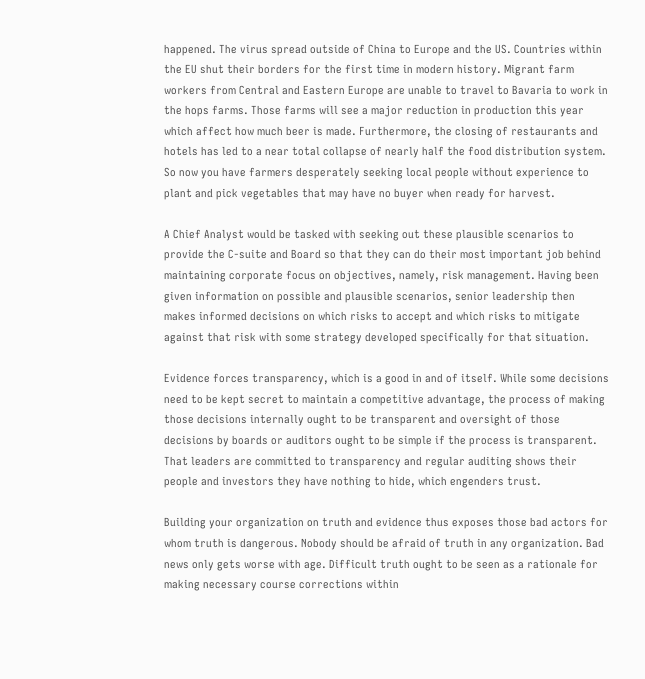happened. The virus spread outside of China to Europe and the US. Countries within the EU shut their borders for the first time in modern history. Migrant farm workers from Central and Eastern Europe are unable to travel to Bavaria to work in the hops farms. Those farms will see a major reduction in production this year which affect how much beer is made. Furthermore, the closing of restaurants and hotels has led to a near total collapse of nearly half the food distribution system. So now you have farmers desperately seeking local people without experience to plant and pick vegetables that may have no buyer when ready for harvest.

A Chief Analyst would be tasked with seeking out these plausible scenarios to provide the C-suite and Board so that they can do their most important job behind maintaining corporate focus on objectives, namely, risk management. Having been given information on possible and plausible scenarios, senior leadership then makes informed decisions on which risks to accept and which risks to mitigate against that risk with some strategy developed specifically for that situation.

Evidence forces transparency, which is a good in and of itself. While some decisions need to be kept secret to maintain a competitive advantage, the process of making those decisions internally ought to be transparent and oversight of those decisions by boards or auditors ought to be simple if the process is transparent. That leaders are committed to transparency and regular auditing shows their people and investors they have nothing to hide, which engenders trust.

Building your organization on truth and evidence thus exposes those bad actors for whom truth is dangerous. Nobody should be afraid of truth in any organization. Bad news only gets worse with age. Difficult truth ought to be seen as a rationale for making necessary course corrections within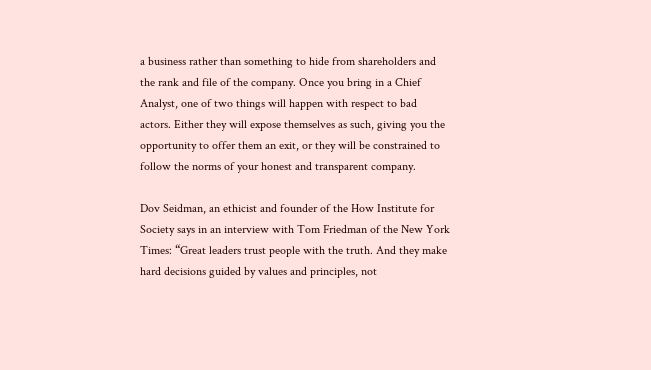a business rather than something to hide from shareholders and the rank and file of the company. Once you bring in a Chief Analyst, one of two things will happen with respect to bad actors. Either they will expose themselves as such, giving you the opportunity to offer them an exit, or they will be constrained to follow the norms of your honest and transparent company.

Dov Seidman, an ethicist and founder of the How Institute for Society says in an interview with Tom Friedman of the New York Times: “Great leaders trust people with the truth. And they make hard decisions guided by values and principles, not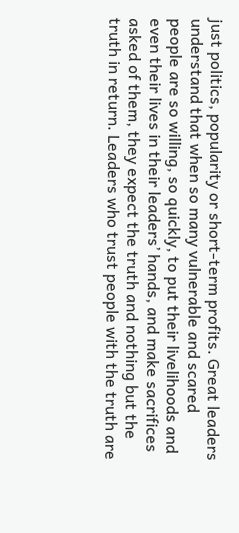just politics, popularity or short-term profits. Great leaders understand that when so many vulnerable and scared people are so willing, so quickly, to put their livelihoods and even their lives in their leaders’ hands, and make sacrifices asked of them, they expect the truth and nothing but the truth in return. Leaders who trust people with the truth are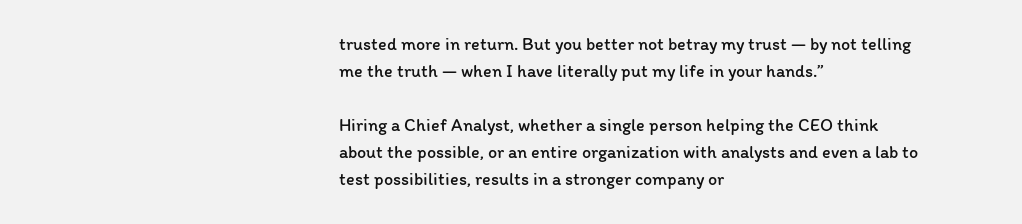trusted more in return. But you better not betray my trust — by not telling me the truth — when I have literally put my life in your hands.”

Hiring a Chief Analyst, whether a single person helping the CEO think about the possible, or an entire organization with analysts and even a lab to test possibilities, results in a stronger company or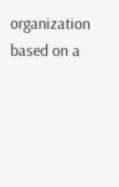organization based on a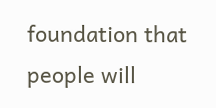foundation that people will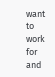want to work for and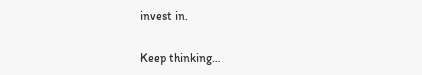invest in.

Keep thinking…